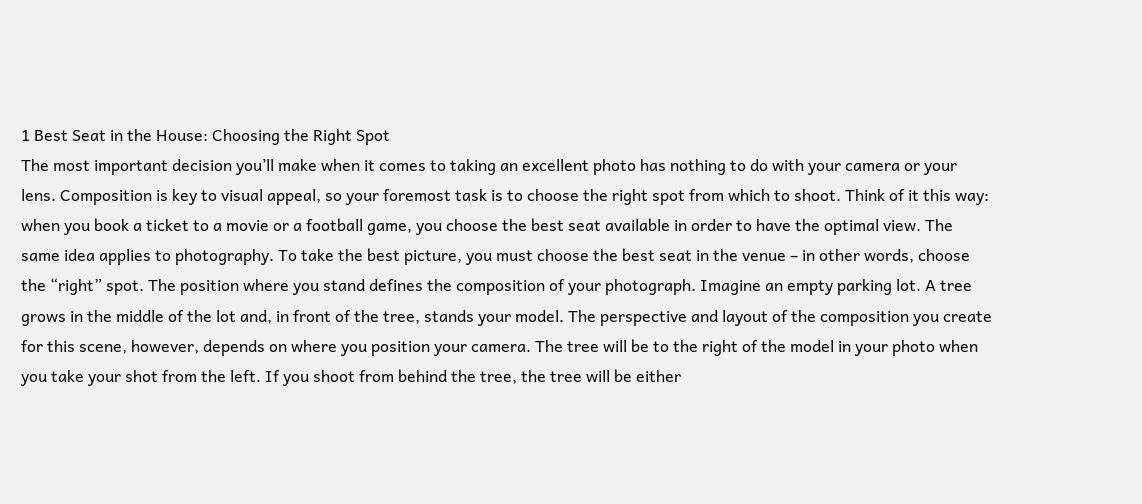1 Best Seat in the House: Choosing the Right Spot
The most important decision you’ll make when it comes to taking an excellent photo has nothing to do with your camera or your lens. Composition is key to visual appeal, so your foremost task is to choose the right spot from which to shoot. Think of it this way: when you book a ticket to a movie or a football game, you choose the best seat available in order to have the optimal view. The same idea applies to photography. To take the best picture, you must choose the best seat in the venue – in other words, choose the “right” spot. The position where you stand defines the composition of your photograph. Imagine an empty parking lot. A tree grows in the middle of the lot and, in front of the tree, stands your model. The perspective and layout of the composition you create for this scene, however, depends on where you position your camera. The tree will be to the right of the model in your photo when you take your shot from the left. If you shoot from behind the tree, the tree will be either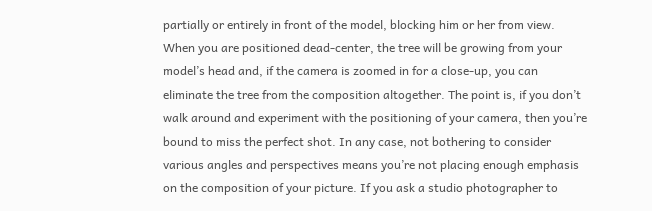partially or entirely in front of the model, blocking him or her from view. When you are positioned dead-center, the tree will be growing from your model’s head and, if the camera is zoomed in for a close-up, you can eliminate the tree from the composition altogether. The point is, if you don’t walk around and experiment with the positioning of your camera, then you’re bound to miss the perfect shot. In any case, not bothering to consider various angles and perspectives means you’re not placing enough emphasis on the composition of your picture. If you ask a studio photographer to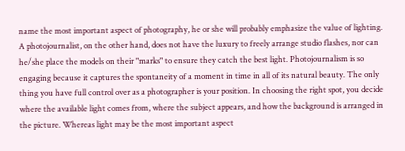name the most important aspect of photography, he or she will probably emphasize the value of lighting. A photojournalist, on the other hand, does not have the luxury to freely arrange studio flashes, nor can he/she place the models on their "marks" to ensure they catch the best light. Photojournalism is so engaging because it captures the spontaneity of a moment in time in all of its natural beauty. The only thing you have full control over as a photographer is your position. In choosing the right spot, you decide where the available light comes from, where the subject appears, and how the background is arranged in the picture. Whereas light may be the most important aspect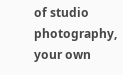of studio photography, your own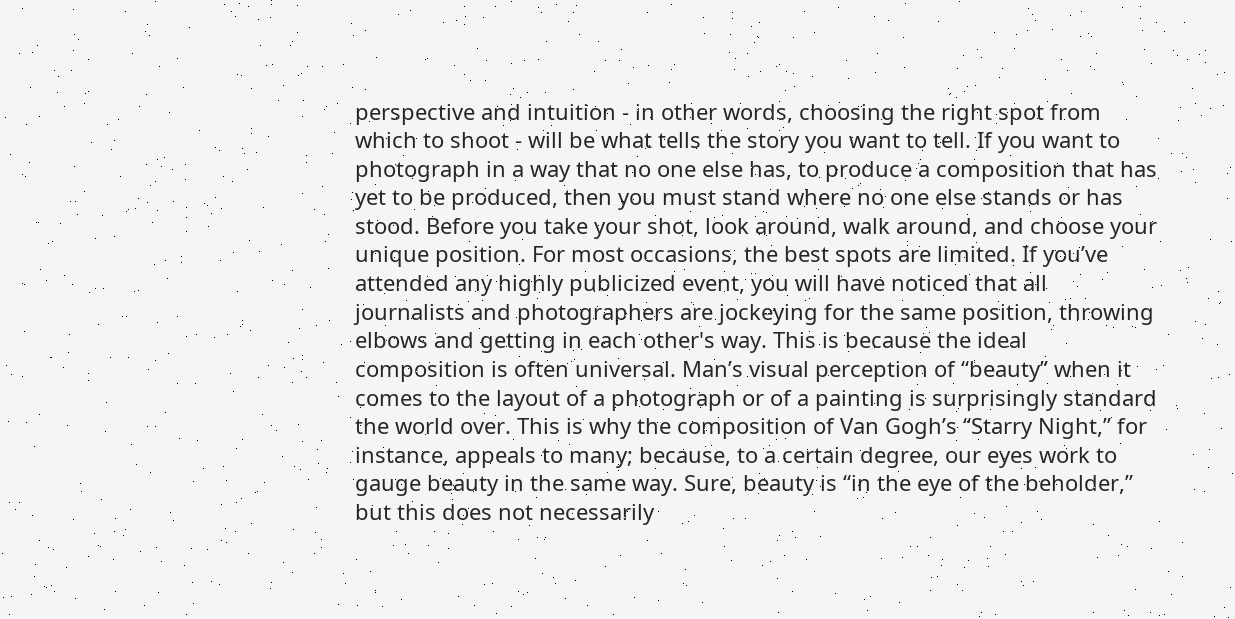perspective and intuition - in other words, choosing the right spot from which to shoot - will be what tells the story you want to tell. If you want to photograph in a way that no one else has, to produce a composition that has yet to be produced, then you must stand where no one else stands or has stood. Before you take your shot, look around, walk around, and choose your unique position. For most occasions, the best spots are limited. If you’ve attended any highly publicized event, you will have noticed that all journalists and photographers are jockeying for the same position, throwing elbows and getting in each other's way. This is because the ideal composition is often universal. Man’s visual perception of “beauty” when it comes to the layout of a photograph or of a painting is surprisingly standard the world over. This is why the composition of Van Gogh’s “Starry Night,” for instance, appeals to many; because, to a certain degree, our eyes work to gauge beauty in the same way. Sure, beauty is “in the eye of the beholder,” but this does not necessarily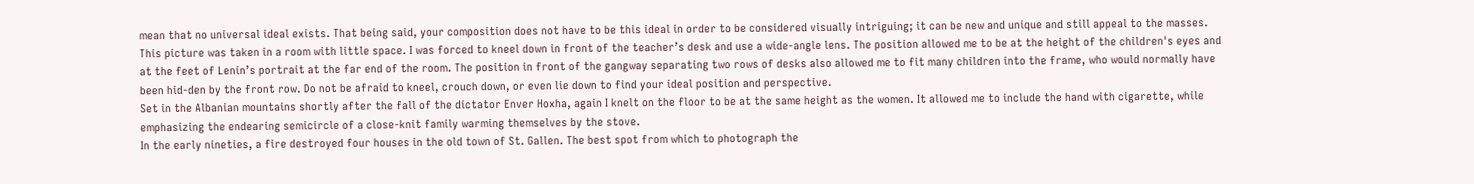mean that no universal ideal exists. That being said, your composition does not have to be this ideal in order to be considered visually intriguing; it can be new and unique and still appeal to the masses.
This picture was taken in a room with little space. I was forced to kneel down in front of the teacher’s desk and use a wide-angle lens. The position allowed me to be at the height of the children's eyes and at the feet of Lenin’s portrait at the far end of the room. The position in front of the gangway separating two rows of desks also allowed me to fit many children into the frame, who would normally have been hid-den by the front row. Do not be afraid to kneel, crouch down, or even lie down to find your ideal position and perspective.
Set in the Albanian mountains shortly after the fall of the dictator Enver Hoxha, again I knelt on the floor to be at the same height as the women. It allowed me to include the hand with cigarette, while emphasizing the endearing semicircle of a close-knit family warming themselves by the stove.
In the early nineties, a fire destroyed four houses in the old town of St. Gallen. The best spot from which to photograph the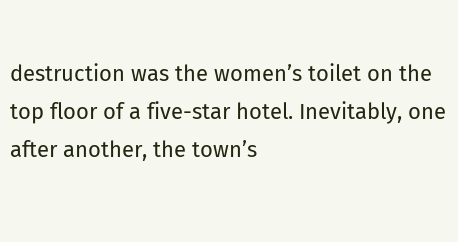destruction was the women’s toilet on the top floor of a five-star hotel. Inevitably, one after another, the town’s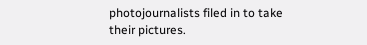photojournalists filed in to take their pictures.